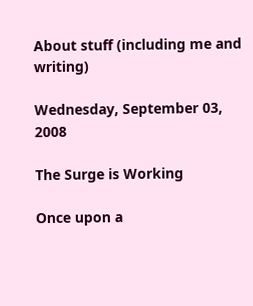About stuff (including me and writing)

Wednesday, September 03, 2008

The Surge is Working

Once upon a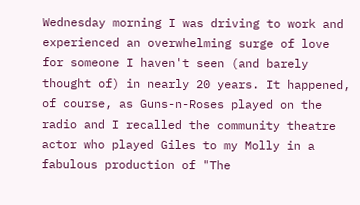Wednesday morning I was driving to work and experienced an overwhelming surge of love for someone I haven't seen (and barely thought of) in nearly 20 years. It happened, of course, as Guns-n-Roses played on the radio and I recalled the community theatre actor who played Giles to my Molly in a fabulous production of "The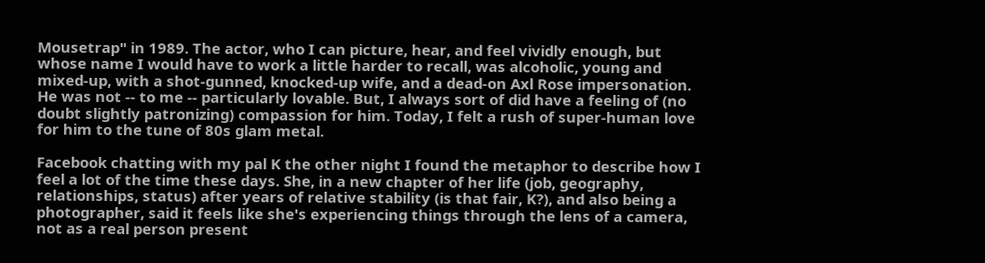Mousetrap" in 1989. The actor, who I can picture, hear, and feel vividly enough, but whose name I would have to work a little harder to recall, was alcoholic, young and mixed-up, with a shot-gunned, knocked-up wife, and a dead-on Axl Rose impersonation. He was not -- to me -- particularly lovable. But, I always sort of did have a feeling of (no doubt slightly patronizing) compassion for him. Today, I felt a rush of super-human love for him to the tune of 80s glam metal.

Facebook chatting with my pal K the other night I found the metaphor to describe how I feel a lot of the time these days. She, in a new chapter of her life (job, geography, relationships, status) after years of relative stability (is that fair, K?), and also being a photographer, said it feels like she's experiencing things through the lens of a camera, not as a real person present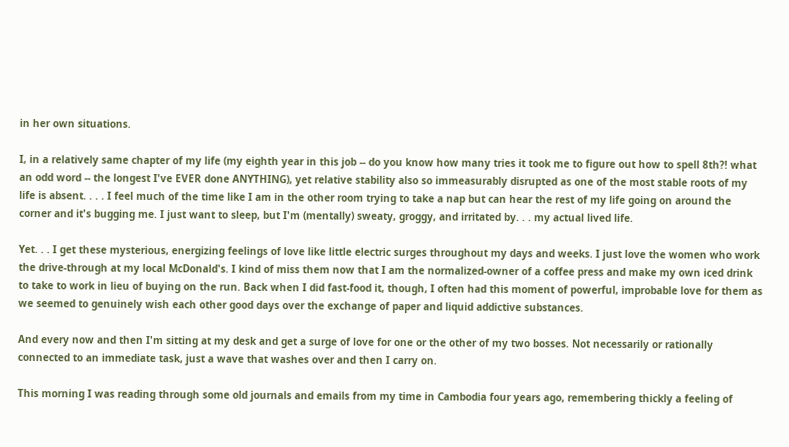in her own situations.

I, in a relatively same chapter of my life (my eighth year in this job -- do you know how many tries it took me to figure out how to spell 8th?! what an odd word -- the longest I've EVER done ANYTHING), yet relative stability also so immeasurably disrupted as one of the most stable roots of my life is absent. . . . I feel much of the time like I am in the other room trying to take a nap but can hear the rest of my life going on around the corner and it's bugging me. I just want to sleep, but I'm (mentally) sweaty, groggy, and irritated by. . . my actual lived life.

Yet. . . I get these mysterious, energizing feelings of love like little electric surges throughout my days and weeks. I just love the women who work the drive-through at my local McDonald's. I kind of miss them now that I am the normalized-owner of a coffee press and make my own iced drink to take to work in lieu of buying on the run. Back when I did fast-food it, though, I often had this moment of powerful, improbable love for them as we seemed to genuinely wish each other good days over the exchange of paper and liquid addictive substances.

And every now and then I'm sitting at my desk and get a surge of love for one or the other of my two bosses. Not necessarily or rationally connected to an immediate task, just a wave that washes over and then I carry on.

This morning I was reading through some old journals and emails from my time in Cambodia four years ago, remembering thickly a feeling of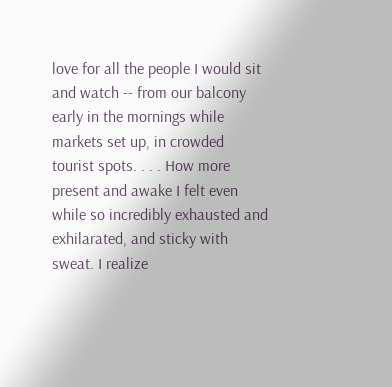love for all the people I would sit and watch -- from our balcony early in the mornings while markets set up, in crowded tourist spots. . . . How more present and awake I felt even while so incredibly exhausted and exhilarated, and sticky with sweat. I realize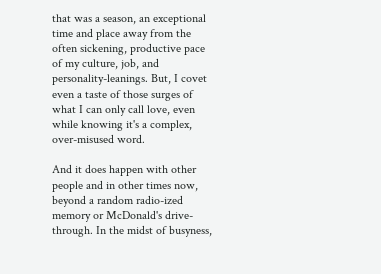that was a season, an exceptional time and place away from the often sickening, productive pace of my culture, job, and personality-leanings. But, I covet even a taste of those surges of what I can only call love, even while knowing it's a complex, over-misused word.

And it does happen with other people and in other times now, beyond a random radio-ized memory or McDonald's drive-through. In the midst of busyness,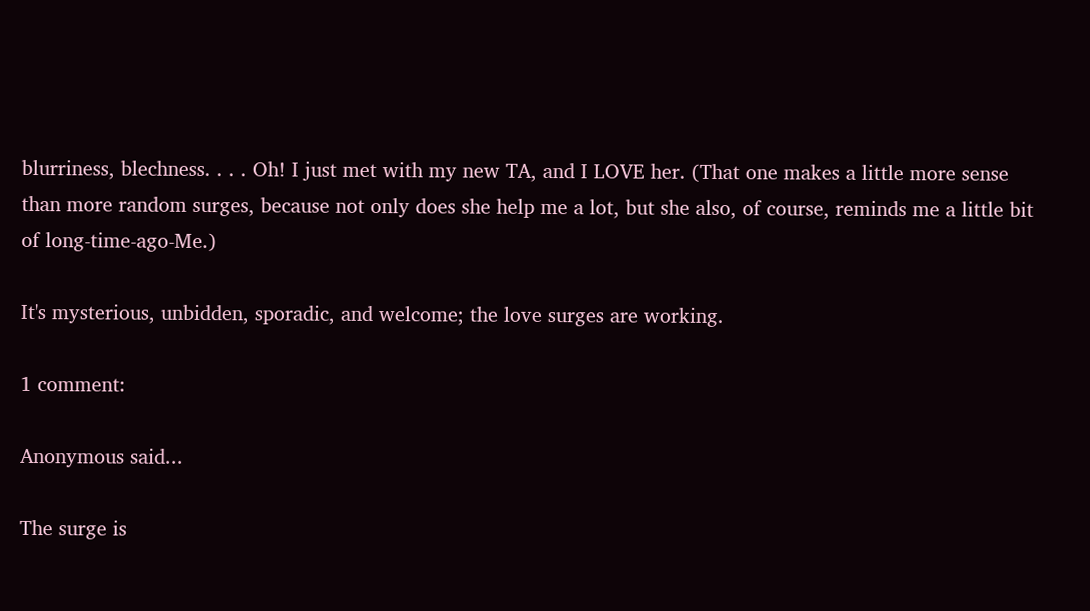blurriness, blechness. . . . Oh! I just met with my new TA, and I LOVE her. (That one makes a little more sense than more random surges, because not only does she help me a lot, but she also, of course, reminds me a little bit of long-time-ago-Me.)

It's mysterious, unbidden, sporadic, and welcome; the love surges are working.

1 comment:

Anonymous said...

The surge is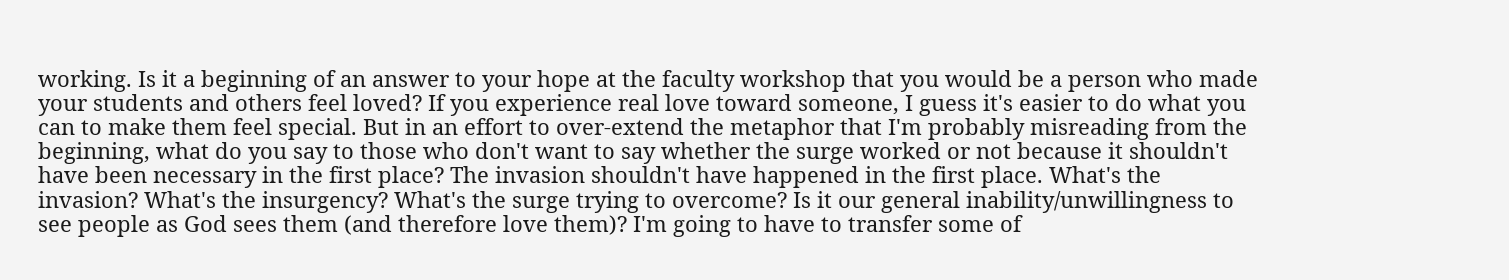working. Is it a beginning of an answer to your hope at the faculty workshop that you would be a person who made your students and others feel loved? If you experience real love toward someone, I guess it's easier to do what you can to make them feel special. But in an effort to over-extend the metaphor that I'm probably misreading from the beginning, what do you say to those who don't want to say whether the surge worked or not because it shouldn't have been necessary in the first place? The invasion shouldn't have happened in the first place. What's the invasion? What's the insurgency? What's the surge trying to overcome? Is it our general inability/unwillingness to see people as God sees them (and therefore love them)? I'm going to have to transfer some of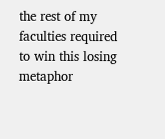the rest of my faculties required to win this losing metaphor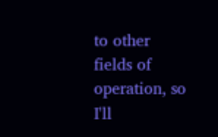to other fields of operation, so I'll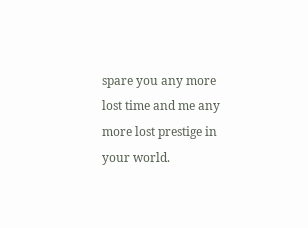spare you any more lost time and me any more lost prestige in your world.